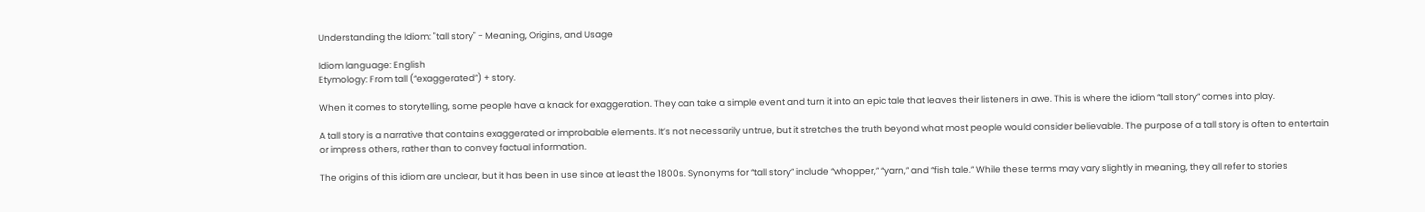Understanding the Idiom: "tall story" - Meaning, Origins, and Usage

Idiom language: English
Etymology: From tall (“exaggerated”) + story.

When it comes to storytelling, some people have a knack for exaggeration. They can take a simple event and turn it into an epic tale that leaves their listeners in awe. This is where the idiom “tall story” comes into play.

A tall story is a narrative that contains exaggerated or improbable elements. It’s not necessarily untrue, but it stretches the truth beyond what most people would consider believable. The purpose of a tall story is often to entertain or impress others, rather than to convey factual information.

The origins of this idiom are unclear, but it has been in use since at least the 1800s. Synonyms for “tall story” include “whopper,” “yarn,” and “fish tale.” While these terms may vary slightly in meaning, they all refer to stories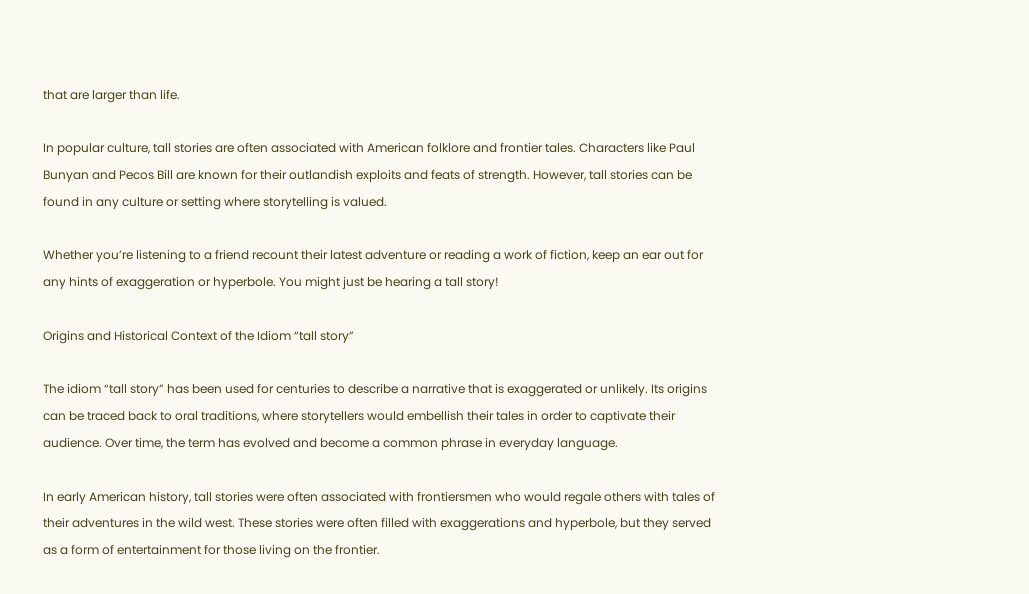that are larger than life.

In popular culture, tall stories are often associated with American folklore and frontier tales. Characters like Paul Bunyan and Pecos Bill are known for their outlandish exploits and feats of strength. However, tall stories can be found in any culture or setting where storytelling is valued.

Whether you’re listening to a friend recount their latest adventure or reading a work of fiction, keep an ear out for any hints of exaggeration or hyperbole. You might just be hearing a tall story!

Origins and Historical Context of the Idiom “tall story”

The idiom “tall story” has been used for centuries to describe a narrative that is exaggerated or unlikely. Its origins can be traced back to oral traditions, where storytellers would embellish their tales in order to captivate their audience. Over time, the term has evolved and become a common phrase in everyday language.

In early American history, tall stories were often associated with frontiersmen who would regale others with tales of their adventures in the wild west. These stories were often filled with exaggerations and hyperbole, but they served as a form of entertainment for those living on the frontier.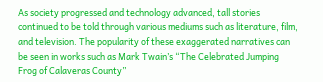As society progressed and technology advanced, tall stories continued to be told through various mediums such as literature, film, and television. The popularity of these exaggerated narratives can be seen in works such as Mark Twain’s “The Celebrated Jumping Frog of Calaveras County”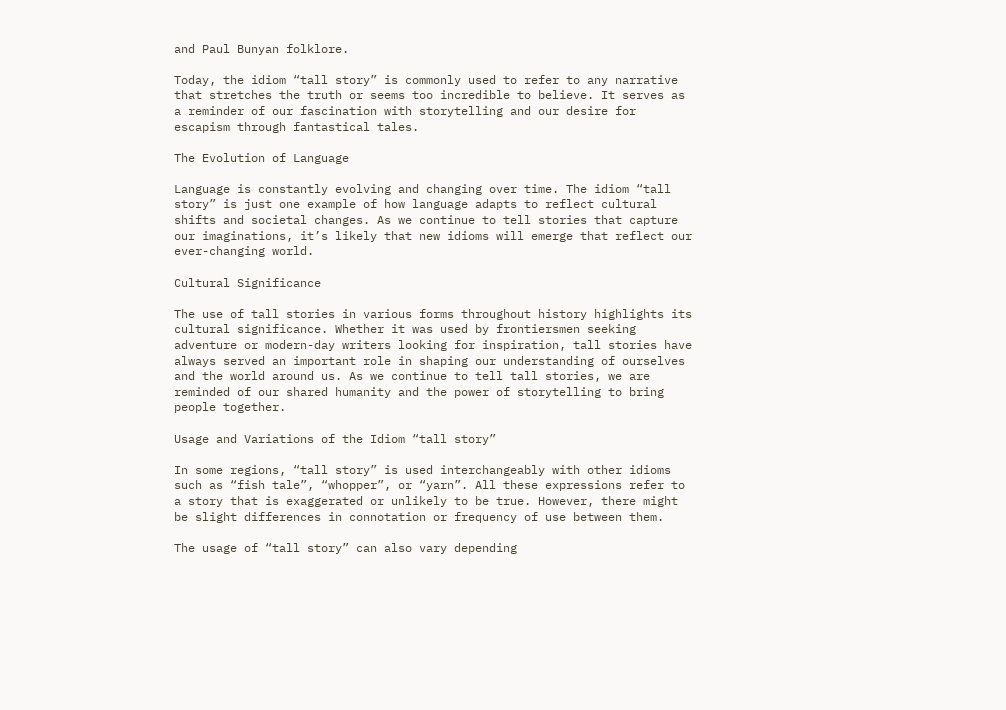and Paul Bunyan folklore.

Today, the idiom “tall story” is commonly used to refer to any narrative that stretches the truth or seems too incredible to believe. It serves as a reminder of our fascination with storytelling and our desire for escapism through fantastical tales.

The Evolution of Language

Language is constantly evolving and changing over time. The idiom “tall story” is just one example of how language adapts to reflect cultural shifts and societal changes. As we continue to tell stories that capture our imaginations, it’s likely that new idioms will emerge that reflect our ever-changing world.

Cultural Significance

The use of tall stories in various forms throughout history highlights its cultural significance. Whether it was used by frontiersmen seeking adventure or modern-day writers looking for inspiration, tall stories have always served an important role in shaping our understanding of ourselves and the world around us. As we continue to tell tall stories, we are reminded of our shared humanity and the power of storytelling to bring people together.

Usage and Variations of the Idiom “tall story”

In some regions, “tall story” is used interchangeably with other idioms such as “fish tale”, “whopper”, or “yarn”. All these expressions refer to a story that is exaggerated or unlikely to be true. However, there might be slight differences in connotation or frequency of use between them.

The usage of “tall story” can also vary depending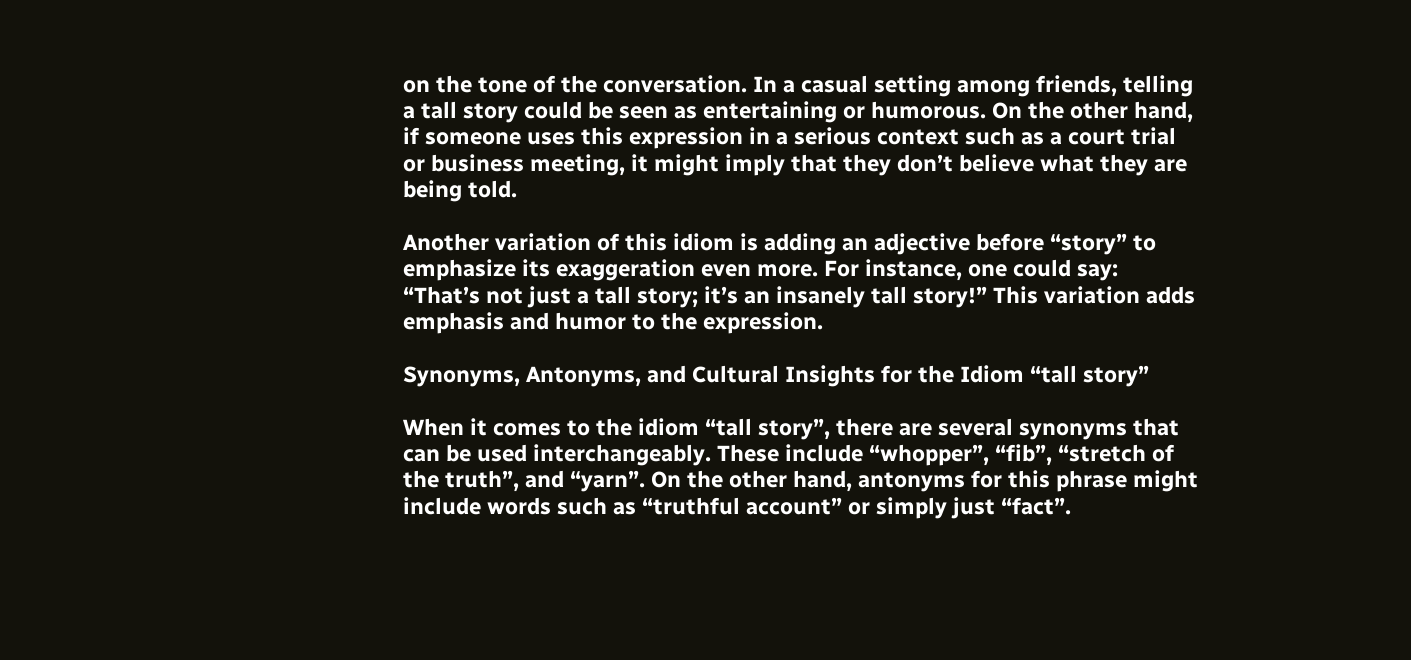on the tone of the conversation. In a casual setting among friends, telling a tall story could be seen as entertaining or humorous. On the other hand, if someone uses this expression in a serious context such as a court trial or business meeting, it might imply that they don’t believe what they are being told.

Another variation of this idiom is adding an adjective before “story” to emphasize its exaggeration even more. For instance, one could say: “That’s not just a tall story; it’s an insanely tall story!” This variation adds emphasis and humor to the expression.

Synonyms, Antonyms, and Cultural Insights for the Idiom “tall story”

When it comes to the idiom “tall story”, there are several synonyms that can be used interchangeably. These include “whopper”, “fib”, “stretch of the truth”, and “yarn”. On the other hand, antonyms for this phrase might include words such as “truthful account” or simply just “fact”.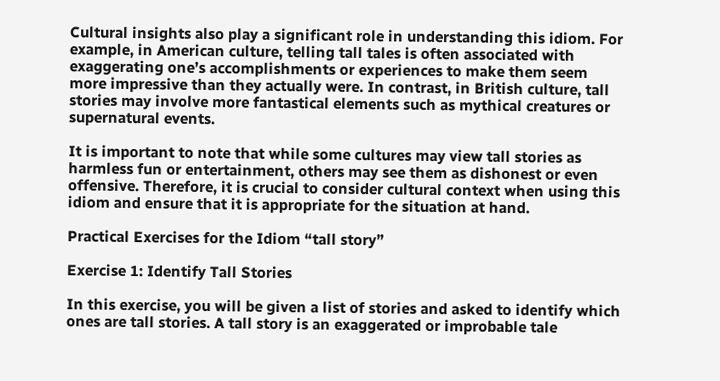Cultural insights also play a significant role in understanding this idiom. For example, in American culture, telling tall tales is often associated with exaggerating one’s accomplishments or experiences to make them seem more impressive than they actually were. In contrast, in British culture, tall stories may involve more fantastical elements such as mythical creatures or supernatural events.

It is important to note that while some cultures may view tall stories as harmless fun or entertainment, others may see them as dishonest or even offensive. Therefore, it is crucial to consider cultural context when using this idiom and ensure that it is appropriate for the situation at hand.

Practical Exercises for the Idiom “tall story”

Exercise 1: Identify Tall Stories

In this exercise, you will be given a list of stories and asked to identify which ones are tall stories. A tall story is an exaggerated or improbable tale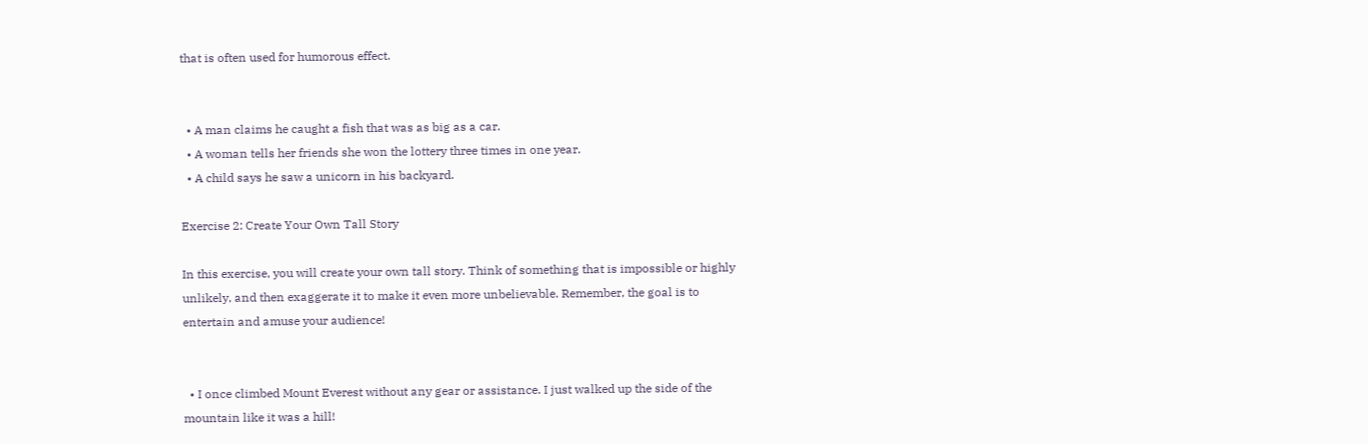that is often used for humorous effect.


  • A man claims he caught a fish that was as big as a car.
  • A woman tells her friends she won the lottery three times in one year.
  • A child says he saw a unicorn in his backyard.

Exercise 2: Create Your Own Tall Story

In this exercise, you will create your own tall story. Think of something that is impossible or highly unlikely, and then exaggerate it to make it even more unbelievable. Remember, the goal is to entertain and amuse your audience!


  • I once climbed Mount Everest without any gear or assistance. I just walked up the side of the mountain like it was a hill!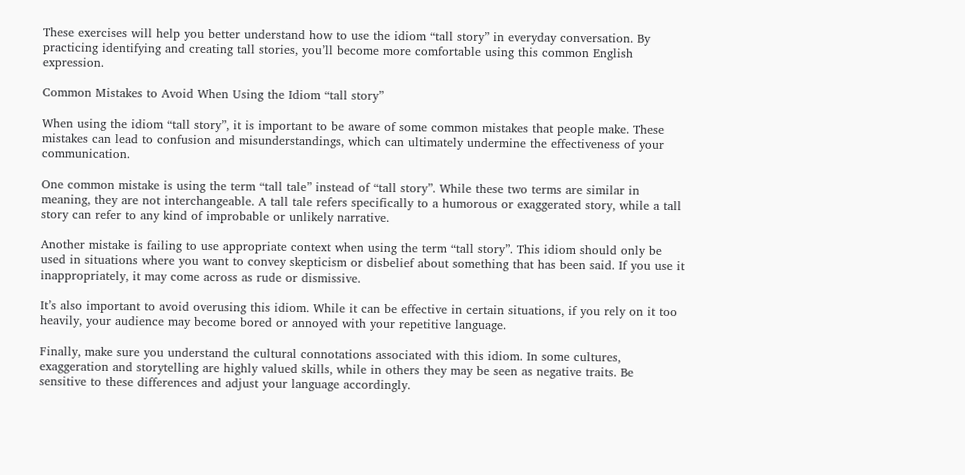These exercises will help you better understand how to use the idiom “tall story” in everyday conversation. By practicing identifying and creating tall stories, you’ll become more comfortable using this common English expression.

Common Mistakes to Avoid When Using the Idiom “tall story”

When using the idiom “tall story”, it is important to be aware of some common mistakes that people make. These mistakes can lead to confusion and misunderstandings, which can ultimately undermine the effectiveness of your communication.

One common mistake is using the term “tall tale” instead of “tall story”. While these two terms are similar in meaning, they are not interchangeable. A tall tale refers specifically to a humorous or exaggerated story, while a tall story can refer to any kind of improbable or unlikely narrative.

Another mistake is failing to use appropriate context when using the term “tall story”. This idiom should only be used in situations where you want to convey skepticism or disbelief about something that has been said. If you use it inappropriately, it may come across as rude or dismissive.

It’s also important to avoid overusing this idiom. While it can be effective in certain situations, if you rely on it too heavily, your audience may become bored or annoyed with your repetitive language.

Finally, make sure you understand the cultural connotations associated with this idiom. In some cultures, exaggeration and storytelling are highly valued skills, while in others they may be seen as negative traits. Be sensitive to these differences and adjust your language accordingly.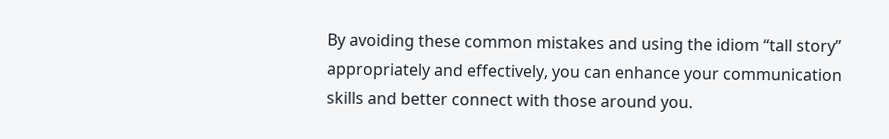By avoiding these common mistakes and using the idiom “tall story” appropriately and effectively, you can enhance your communication skills and better connect with those around you.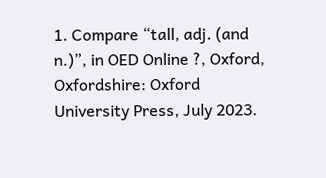1. Compare “tall, adj. (and n.)”, in OED Online ?, Oxford, Oxfordshire: Oxford University Press, July 2023.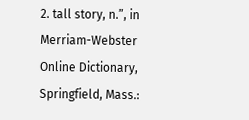2. tall story, n.”, in Merriam-Webster Online Dictionary, Springfield, Mass.: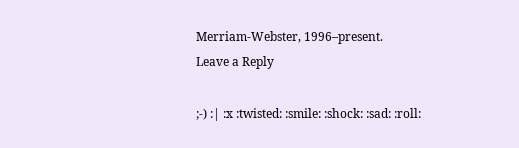Merriam-Webster, 1996–present.
Leave a Reply

;-) :| :x :twisted: :smile: :shock: :sad: :roll: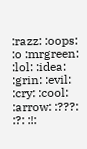:razz: :oops: :o :mrgreen: :lol: :idea: :grin: :evil: :cry: :cool: :arrow: :???: :?: :!: